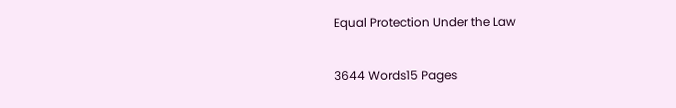Equal Protection Under the Law

3644 Words15 Pages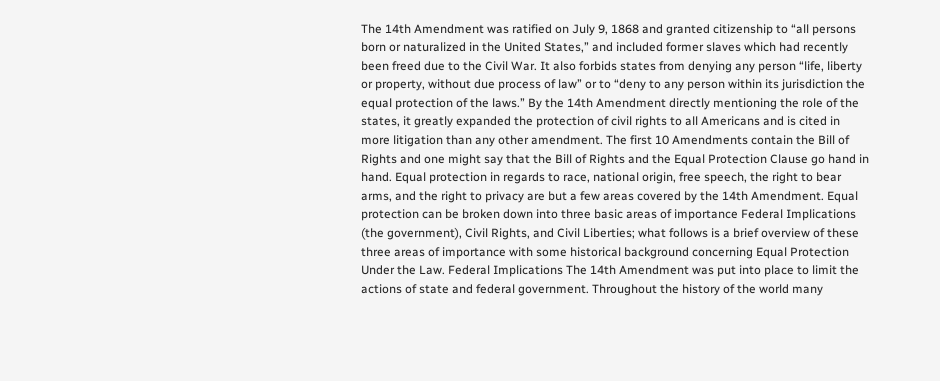The 14th Amendment was ratified on July 9, 1868 and granted citizenship to “all persons born or naturalized in the United States,” and included former slaves which had recently been freed due to the Civil War. It also forbids states from denying any person “life, liberty or property, without due process of law” or to “deny to any person within its jurisdiction the equal protection of the laws.” By the 14th Amendment directly mentioning the role of the states, it greatly expanded the protection of civil rights to all Americans and is cited in more litigation than any other amendment. The first 10 Amendments contain the Bill of Rights and one might say that the Bill of Rights and the Equal Protection Clause go hand in hand. Equal protection in regards to race, national origin, free speech, the right to bear arms, and the right to privacy are but a few areas covered by the 14th Amendment. Equal protection can be broken down into three basic areas of importance Federal Implications (the government), Civil Rights, and Civil Liberties; what follows is a brief overview of these three areas of importance with some historical background concerning Equal Protection Under the Law. Federal Implications The 14th Amendment was put into place to limit the actions of state and federal government. Throughout the history of the world many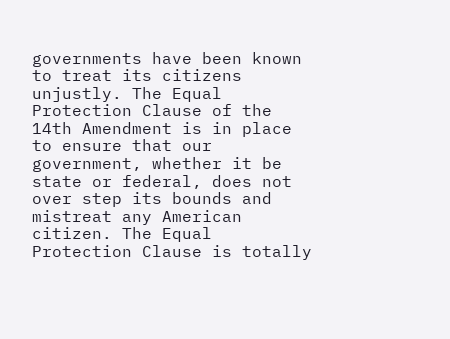governments have been known to treat its citizens unjustly. The Equal Protection Clause of the 14th Amendment is in place to ensure that our government, whether it be state or federal, does not over step its bounds and mistreat any American citizen. The Equal Protection Clause is totally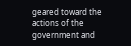geared toward the actions of the government and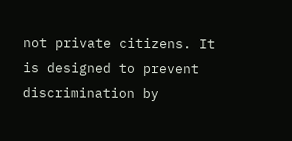not private citizens. It is designed to prevent discrimination by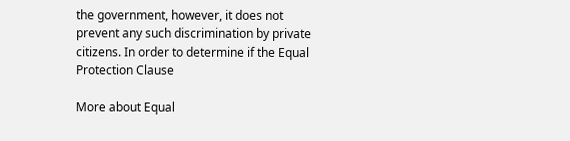the government, however, it does not prevent any such discrimination by private citizens. In order to determine if the Equal Protection Clause

More about Equal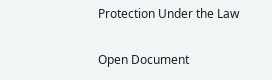Protection Under the Law

Open Document